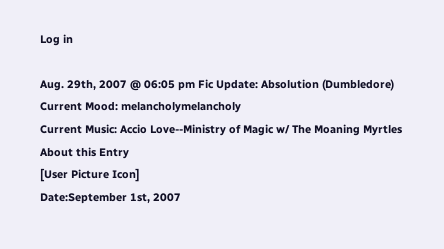Log in

Aug. 29th, 2007 @ 06:05 pm Fic Update: Absolution (Dumbledore)
Current Mood: melancholymelancholy
Current Music: Accio Love--Ministry of Magic w/ The Moaning Myrtles
About this Entry
[User Picture Icon]
Date:September 1st, 2007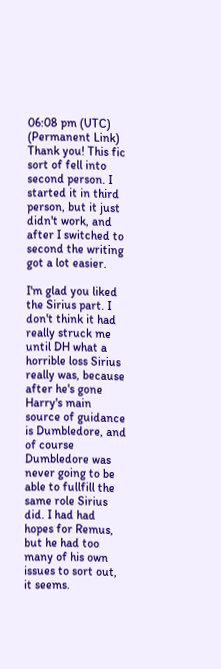06:08 pm (UTC)
(Permanent Link)
Thank you! This fic sort of fell into second person. I started it in third person, but it just didn't work, and after I switched to second the writing got a lot easier.

I'm glad you liked the Sirius part. I don't think it had really struck me until DH what a horrible loss Sirius really was, because after he's gone Harry's main source of guidance is Dumbledore, and of course Dumbledore was never going to be able to fullfill the same role Sirius did. I had had hopes for Remus, but he had too many of his own issues to sort out, it seems.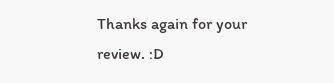Thanks again for your review. :D